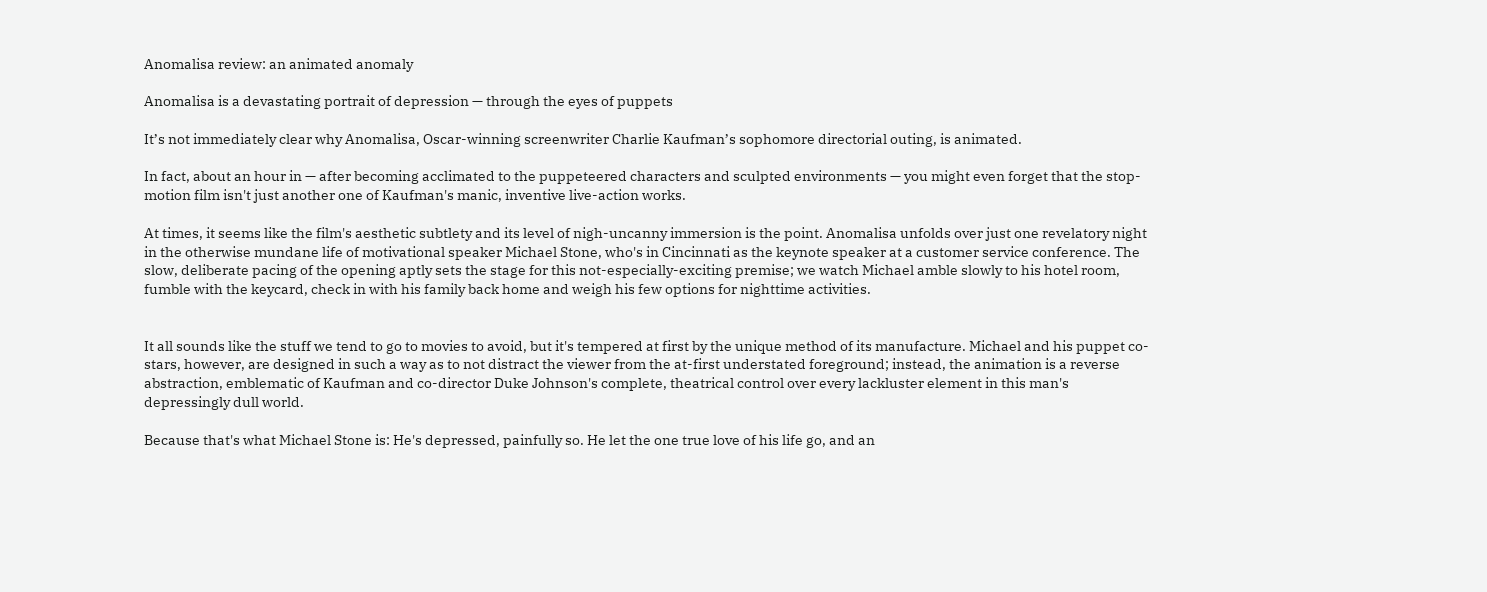Anomalisa review: an animated anomaly

Anomalisa is a devastating portrait of depression — through the eyes of puppets

It’s not immediately clear why Anomalisa, Oscar-winning screenwriter Charlie Kaufman’s sophomore directorial outing, is animated.

In fact, about an hour in — after becoming acclimated to the puppeteered characters and sculpted environments — you might even forget that the stop-motion film isn't just another one of Kaufman's manic, inventive live-action works.

At times, it seems like the film's aesthetic subtlety and its level of nigh-uncanny immersion is the point. Anomalisa unfolds over just one revelatory night in the otherwise mundane life of motivational speaker Michael Stone, who's in Cincinnati as the keynote speaker at a customer service conference. The slow, deliberate pacing of the opening aptly sets the stage for this not-especially-exciting premise; we watch Michael amble slowly to his hotel room, fumble with the keycard, check in with his family back home and weigh his few options for nighttime activities.


It all sounds like the stuff we tend to go to movies to avoid, but it's tempered at first by the unique method of its manufacture. Michael and his puppet co-stars, however, are designed in such a way as to not distract the viewer from the at-first understated foreground; instead, the animation is a reverse abstraction, emblematic of Kaufman and co-director Duke Johnson's complete, theatrical control over every lackluster element in this man's depressingly dull world.

Because that's what Michael Stone is: He's depressed, painfully so. He let the one true love of his life go, and an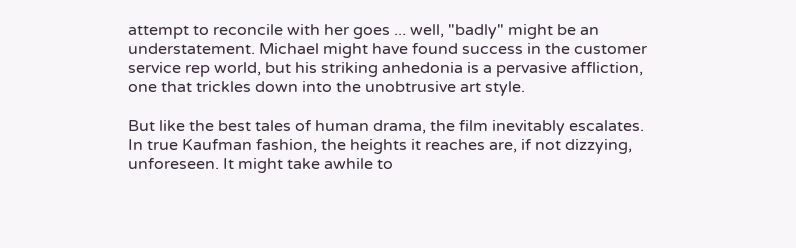attempt to reconcile with her goes ... well, "badly" might be an understatement. Michael might have found success in the customer service rep world, but his striking anhedonia is a pervasive affliction, one that trickles down into the unobtrusive art style.

But like the best tales of human drama, the film inevitably escalates. In true Kaufman fashion, the heights it reaches are, if not dizzying, unforeseen. It might take awhile to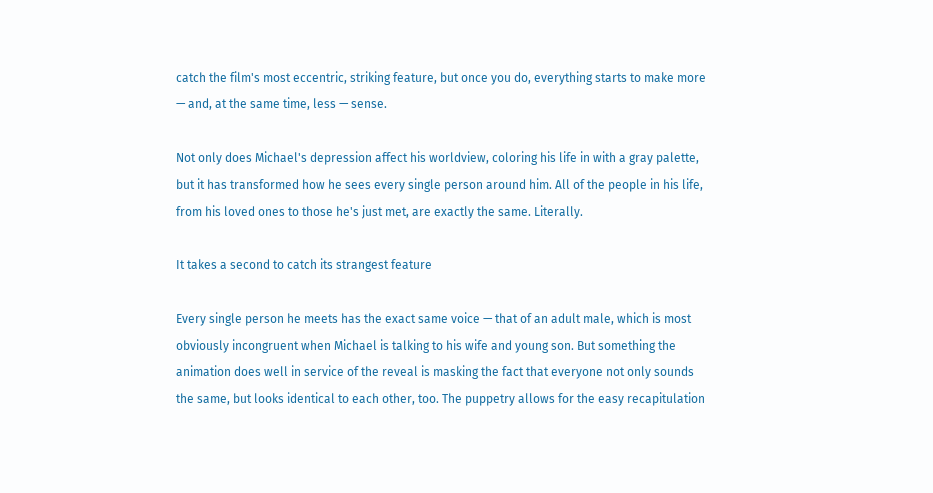catch the film's most eccentric, striking feature, but once you do, everything starts to make more — and, at the same time, less — sense.

Not only does Michael's depression affect his worldview, coloring his life in with a gray palette, but it has transformed how he sees every single person around him. All of the people in his life, from his loved ones to those he's just met, are exactly the same. Literally.

It takes a second to catch its strangest feature

Every single person he meets has the exact same voice — that of an adult male, which is most obviously incongruent when Michael is talking to his wife and young son. But something the animation does well in service of the reveal is masking the fact that everyone not only sounds the same, but looks identical to each other, too. The puppetry allows for the easy recapitulation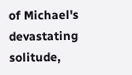of Michael's devastating solitude,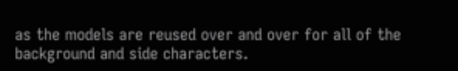as the models are reused over and over for all of the background and side characters.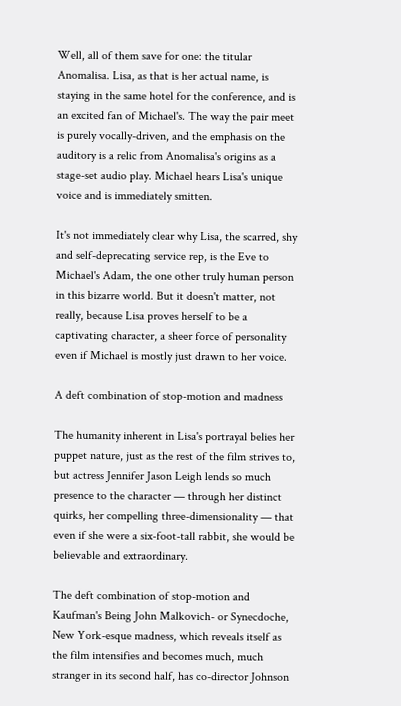Well, all of them save for one: the titular Anomalisa. Lisa, as that is her actual name, is staying in the same hotel for the conference, and is an excited fan of Michael's. The way the pair meet is purely vocally-driven, and the emphasis on the auditory is a relic from Anomalisa's origins as a stage-set audio play. Michael hears Lisa's unique voice and is immediately smitten.

It's not immediately clear why Lisa, the scarred, shy and self-deprecating service rep, is the Eve to Michael's Adam, the one other truly human person in this bizarre world. But it doesn't matter, not really, because Lisa proves herself to be a captivating character, a sheer force of personality even if Michael is mostly just drawn to her voice.

A deft combination of stop-motion and madness

The humanity inherent in Lisa's portrayal belies her puppet nature, just as the rest of the film strives to, but actress Jennifer Jason Leigh lends so much presence to the character — through her distinct quirks, her compelling three-dimensionality — that even if she were a six-foot-tall rabbit, she would be believable and extraordinary.

The deft combination of stop-motion and Kaufman's Being John Malkovich- or Synecdoche, New York-esque madness, which reveals itself as the film intensifies and becomes much, much stranger in its second half, has co-director Johnson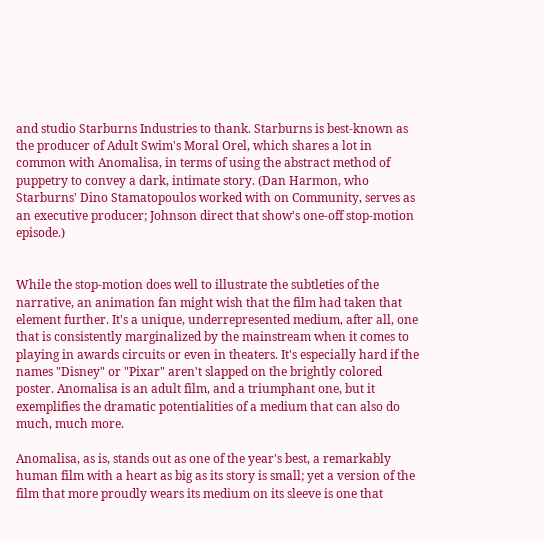and studio Starburns Industries to thank. Starburns is best-known as the producer of Adult Swim's Moral Orel, which shares a lot in common with Anomalisa, in terms of using the abstract method of puppetry to convey a dark, intimate story. (Dan Harmon, who Starburns' Dino Stamatopoulos worked with on Community, serves as an executive producer; Johnson direct that show's one-off stop-motion episode.)


While the stop-motion does well to illustrate the subtleties of the narrative, an animation fan might wish that the film had taken that element further. It's a unique, underrepresented medium, after all, one that is consistently marginalized by the mainstream when it comes to playing in awards circuits or even in theaters. It's especially hard if the names "Disney" or "Pixar" aren't slapped on the brightly colored poster. Anomalisa is an adult film, and a triumphant one, but it exemplifies the dramatic potentialities of a medium that can also do much, much more.

Anomalisa, as is, stands out as one of the year's best, a remarkably human film with a heart as big as its story is small; yet a version of the film that more proudly wears its medium on its sleeve is one that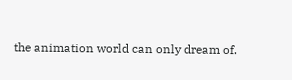the animation world can only dream of.